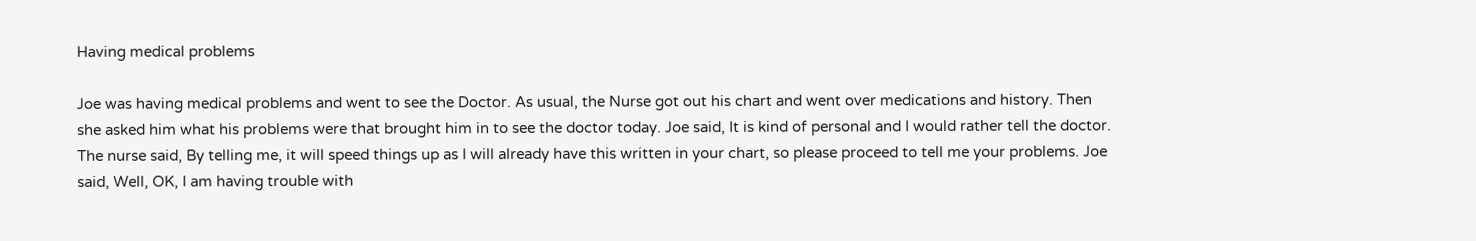Having medical problems

Joe was having medical problems and went to see the Doctor. As usual, the Nurse got out his chart and went over medications and history. Then she asked him what his problems were that brought him in to see the doctor today. Joe said, It is kind of personal and I would rather tell the doctor. The nurse said, By telling me, it will speed things up as I will already have this written in your chart, so please proceed to tell me your problems. Joe said, Well, OK, I am having trouble with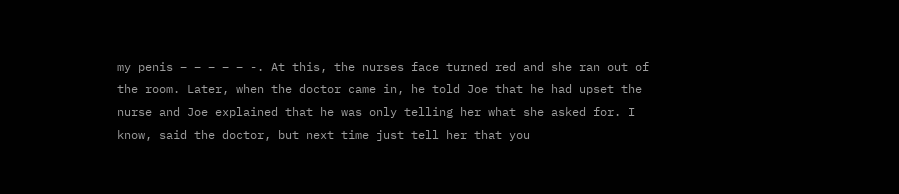my penis – – – – – -. At this, the nurses face turned red and she ran out of the room. Later, when the doctor came in, he told Joe that he had upset the nurse and Joe explained that he was only telling her what she asked for. I know, said the doctor, but next time just tell her that you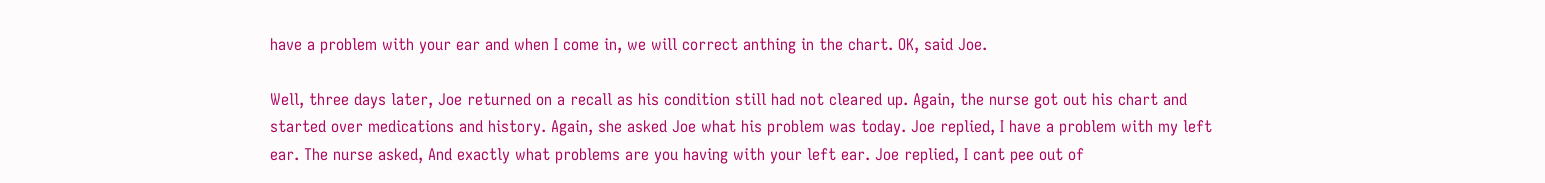have a problem with your ear and when I come in, we will correct anthing in the chart. OK, said Joe.

Well, three days later, Joe returned on a recall as his condition still had not cleared up. Again, the nurse got out his chart and started over medications and history. Again, she asked Joe what his problem was today. Joe replied, I have a problem with my left ear. The nurse asked, And exactly what problems are you having with your left ear. Joe replied, I cant pee out of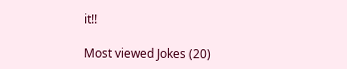it!!

Most viewed Jokes (20)